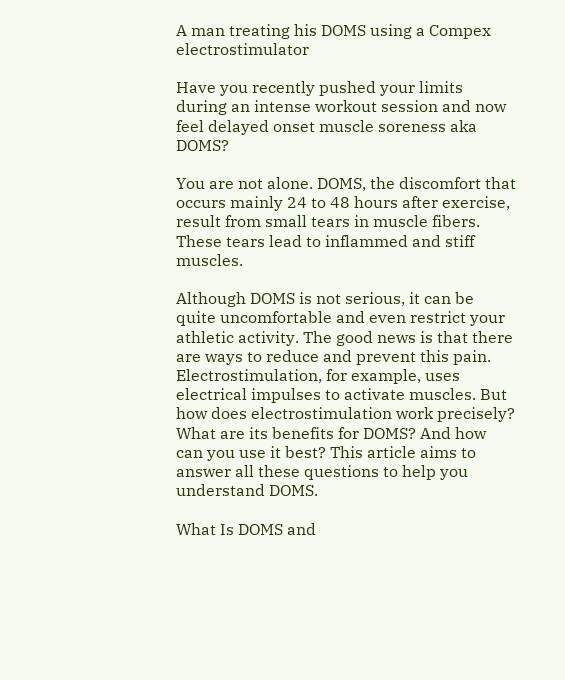A man treating his DOMS using a Compex electrostimulator

Have you recently pushed your limits during an intense workout session and now feel delayed onset muscle soreness aka DOMS?

You are not alone. DOMS, the discomfort that occurs mainly 24 to 48 hours after exercise, result from small tears in muscle fibers. These tears lead to inflammed and stiff muscles.

Although DOMS is not serious, it can be quite uncomfortable and even restrict your athletic activity. The good news is that there are ways to reduce and prevent this pain. Electrostimulation, for example, uses electrical impulses to activate muscles. But how does electrostimulation work precisely? What are its benefits for DOMS? And how can you use it best? This article aims to answer all these questions to help you understand DOMS.

What Is DOMS and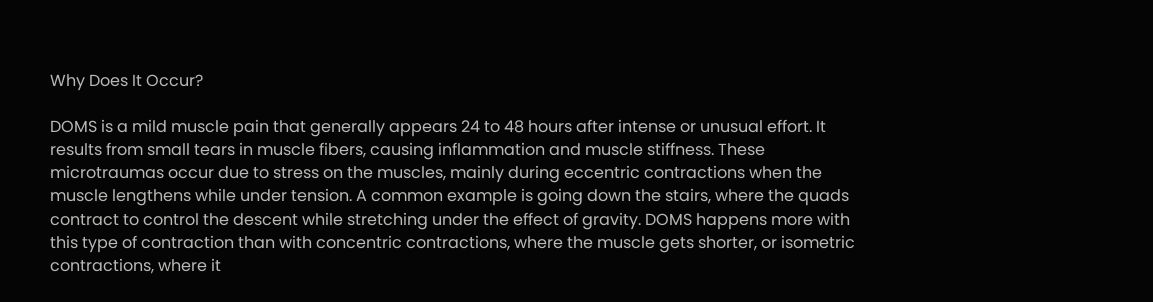Why Does It Occur?

DOMS is a mild muscle pain that generally appears 24 to 48 hours after intense or unusual effort. It results from small tears in muscle fibers, causing inflammation and muscle stiffness. These microtraumas occur due to stress on the muscles, mainly during eccentric contractions when the muscle lengthens while under tension. A common example is going down the stairs, where the quads contract to control the descent while stretching under the effect of gravity. DOMS happens more with this type of contraction than with concentric contractions, where the muscle gets shorter, or isometric contractions, where it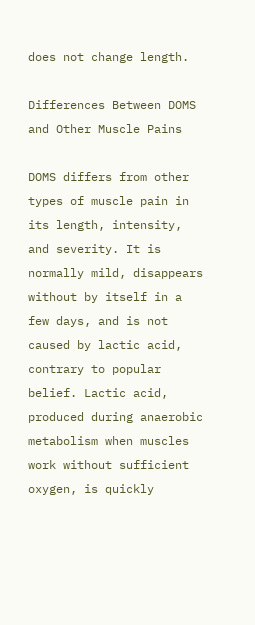does not change length.

Differences Between DOMS and Other Muscle Pains

DOMS differs from other types of muscle pain in its length, intensity, and severity. It is normally mild, disappears without by itself in a few days, and is not caused by lactic acid, contrary to popular belief. Lactic acid, produced during anaerobic metabolism when muscles work without sufficient oxygen, is quickly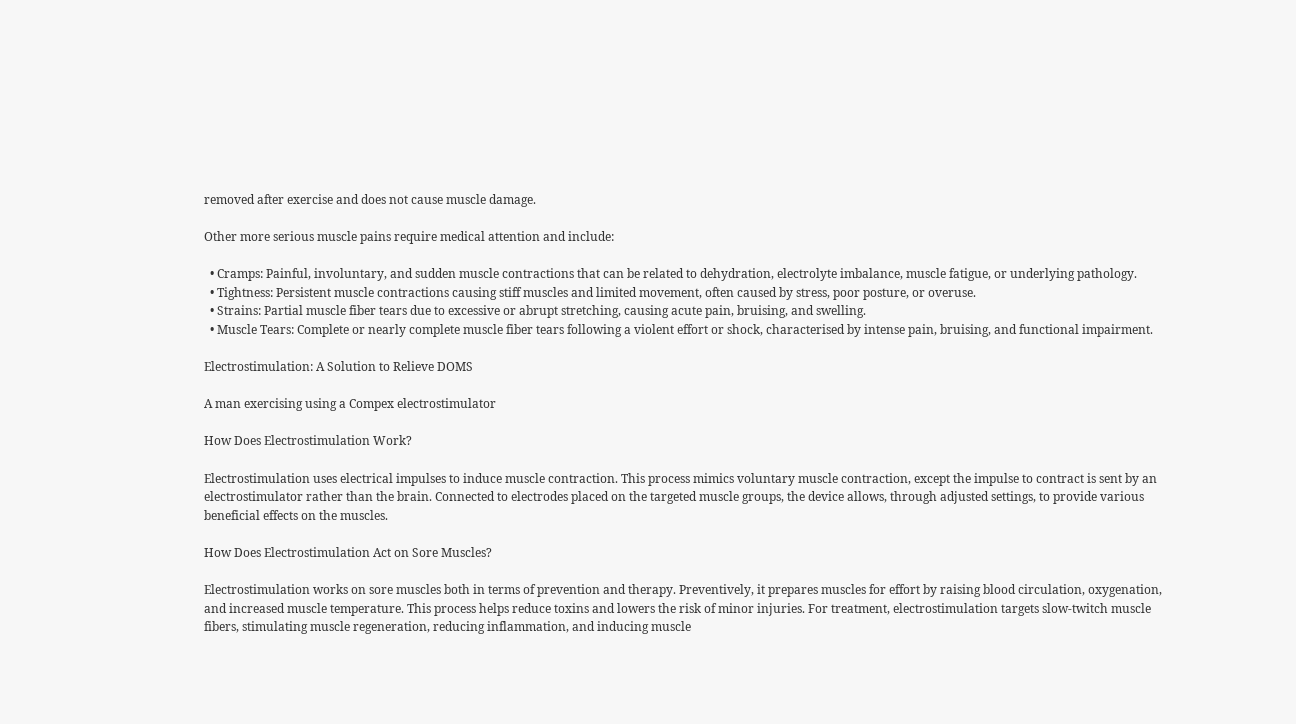removed after exercise and does not cause muscle damage.

Other more serious muscle pains require medical attention and include:

  • Cramps: Painful, involuntary, and sudden muscle contractions that can be related to dehydration, electrolyte imbalance, muscle fatigue, or underlying pathology.
  • Tightness: Persistent muscle contractions causing stiff muscles and limited movement, often caused by stress, poor posture, or overuse.
  • Strains: Partial muscle fiber tears due to excessive or abrupt stretching, causing acute pain, bruising, and swelling.
  • Muscle Tears: Complete or nearly complete muscle fiber tears following a violent effort or shock, characterised by intense pain, bruising, and functional impairment.

Electrostimulation: A Solution to Relieve DOMS

A man exercising using a Compex electrostimulator

How Does Electrostimulation Work?

Electrostimulation uses electrical impulses to induce muscle contraction. This process mimics voluntary muscle contraction, except the impulse to contract is sent by an electrostimulator rather than the brain. Connected to electrodes placed on the targeted muscle groups, the device allows, through adjusted settings, to provide various beneficial effects on the muscles.

How Does Electrostimulation Act on Sore Muscles?

Electrostimulation works on sore muscles both in terms of prevention and therapy. Preventively, it prepares muscles for effort by raising blood circulation, oxygenation, and increased muscle temperature. This process helps reduce toxins and lowers the risk of minor injuries. For treatment, electrostimulation targets slow-twitch muscle fibers, stimulating muscle regeneration, reducing inflammation, and inducing muscle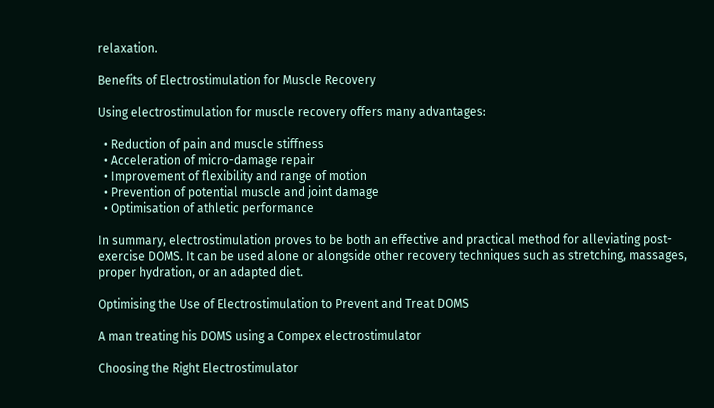relaxation.

Benefits of Electrostimulation for Muscle Recovery

Using electrostimulation for muscle recovery offers many advantages:

  • Reduction of pain and muscle stiffness
  • Acceleration of micro-damage repair
  • Improvement of flexibility and range of motion
  • Prevention of potential muscle and joint damage
  • Optimisation of athletic performance

In summary, electrostimulation proves to be both an effective and practical method for alleviating post-exercise DOMS. It can be used alone or alongside other recovery techniques such as stretching, massages, proper hydration, or an adapted diet.

Optimising the Use of Electrostimulation to Prevent and Treat DOMS

A man treating his DOMS using a Compex electrostimulator

Choosing the Right Electrostimulator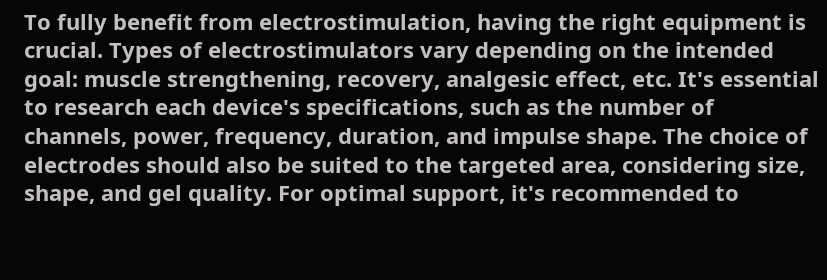To fully benefit from electrostimulation, having the right equipment is crucial. Types of electrostimulators vary depending on the intended goal: muscle strengthening, recovery, analgesic effect, etc. It's essential to research each device's specifications, such as the number of channels, power, frequency, duration, and impulse shape. The choice of electrodes should also be suited to the targeted area, considering size, shape, and gel quality. For optimal support, it's recommended to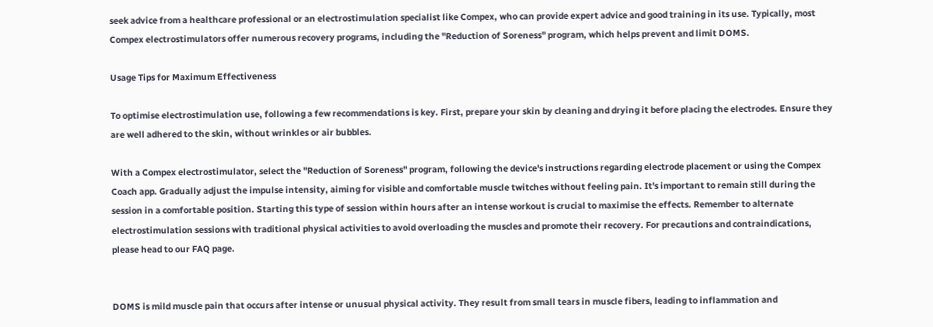seek advice from a healthcare professional or an electrostimulation specialist like Compex, who can provide expert advice and good training in its use. Typically, most Compex electrostimulators offer numerous recovery programs, including the "Reduction of Soreness" program, which helps prevent and limit DOMS.

Usage Tips for Maximum Effectiveness

To optimise electrostimulation use, following a few recommendations is key. First, prepare your skin by cleaning and drying it before placing the electrodes. Ensure they are well adhered to the skin, without wrinkles or air bubbles.

With a Compex electrostimulator, select the "Reduction of Soreness" program, following the device's instructions regarding electrode placement or using the Compex Coach app. Gradually adjust the impulse intensity, aiming for visible and comfortable muscle twitches without feeling pain. It's important to remain still during the session in a comfortable position. Starting this type of session within hours after an intense workout is crucial to maximise the effects. Remember to alternate electrostimulation sessions with traditional physical activities to avoid overloading the muscles and promote their recovery. For precautions and contraindications, please head to our FAQ page.


DOMS is mild muscle pain that occurs after intense or unusual physical activity. They result from small tears in muscle fibers, leading to inflammation and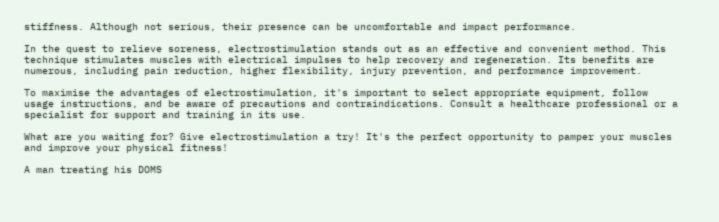stiffness. Although not serious, their presence can be uncomfortable and impact performance.

In the quest to relieve soreness, electrostimulation stands out as an effective and convenient method. This technique stimulates muscles with electrical impulses to help recovery and regeneration. Its benefits are numerous, including pain reduction, higher flexibility, injury prevention, and performance improvement.

To maximise the advantages of electrostimulation, it's important to select appropriate equipment, follow usage instructions, and be aware of precautions and contraindications. Consult a healthcare professional or a specialist for support and training in its use.

What are you waiting for? Give electrostimulation a try! It's the perfect opportunity to pamper your muscles and improve your physical fitness!

A man treating his DOMS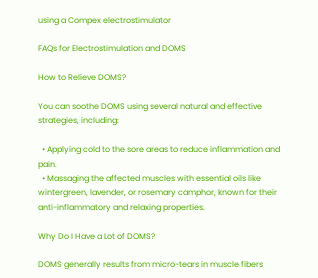using a Compex electrostimulator

FAQs for Electrostimulation and DOMS

How to Relieve DOMS?

You can soothe DOMS using several natural and effective strategies, including:

  • Applying cold to the sore areas to reduce inflammation and pain.
  • Massaging the affected muscles with essential oils like wintergreen, lavender, or rosemary camphor, known for their anti-inflammatory and relaxing properties.

Why Do I Have a Lot of DOMS?

DOMS generally results from micro-tears in muscle fibers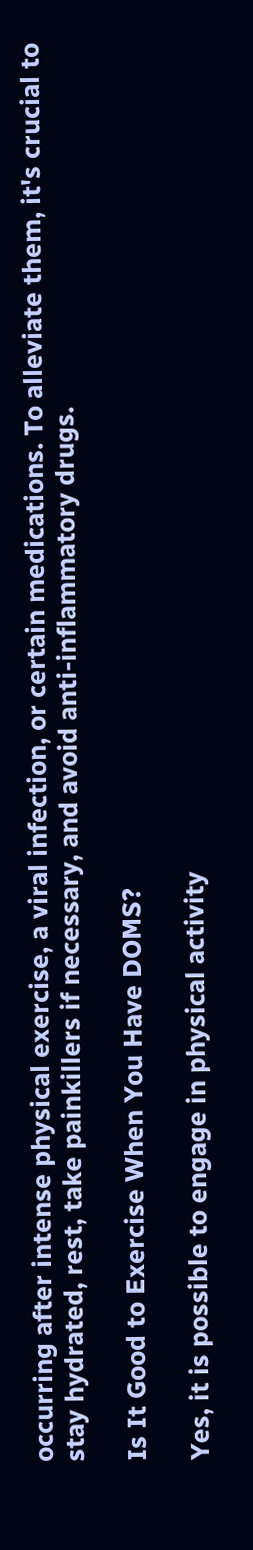occurring after intense physical exercise, a viral infection, or certain medications. To alleviate them, it's crucial to stay hydrated, rest, take painkillers if necessary, and avoid anti-inflammatory drugs.

Is It Good to Exercise When You Have DOMS?

Yes, it is possible to engage in physical activity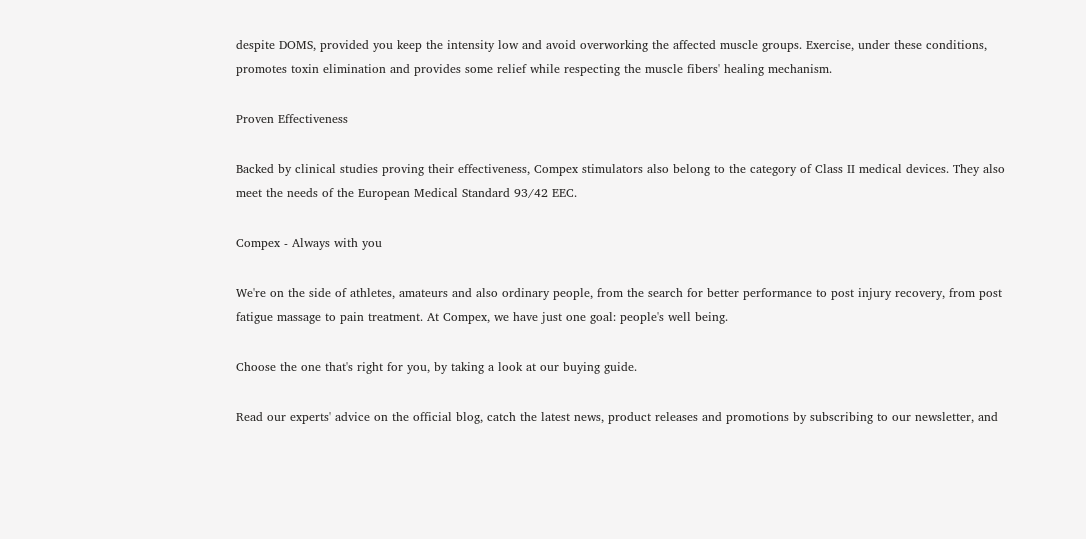despite DOMS, provided you keep the intensity low and avoid overworking the affected muscle groups. Exercise, under these conditions, promotes toxin elimination and provides some relief while respecting the muscle fibers' healing mechanism.

Proven Effectiveness

Backed by clinical studies proving their effectiveness, Compex stimulators also belong to the category of Class II medical devices. They also meet the needs of the European Medical Standard 93/42 EEC.

Compex - Always with you

We're on the side of athletes, amateurs and also ordinary people, from the search for better performance to post injury recovery, from post fatigue massage to pain treatment. At Compex, we have just one goal: people's well being.

Choose the one that's right for you, by taking a look at our buying guide.

Read our experts' advice on the official blog, catch the latest news, product releases and promotions by subscribing to our newsletter, and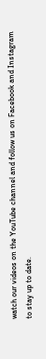watch our videos on the YouTube channel and follow us on Facebook and Instagram to stay up to date.